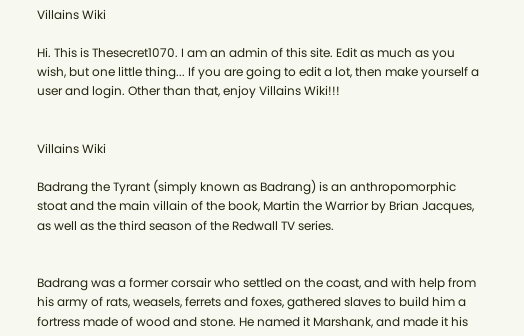Villains Wiki

Hi. This is Thesecret1070. I am an admin of this site. Edit as much as you wish, but one little thing... If you are going to edit a lot, then make yourself a user and login. Other than that, enjoy Villains Wiki!!!


Villains Wiki

Badrang the Tyrant (simply known as Badrang) is an anthropomorphic stoat and the main villain of the book, Martin the Warrior by Brian Jacques, as well as the third season of the Redwall TV series.


Badrang was a former corsair who settled on the coast, and with help from his army of rats, weasels, ferrets and foxes, gathered slaves to build him a fortress made of wood and stone. He named it Marshank, and made it his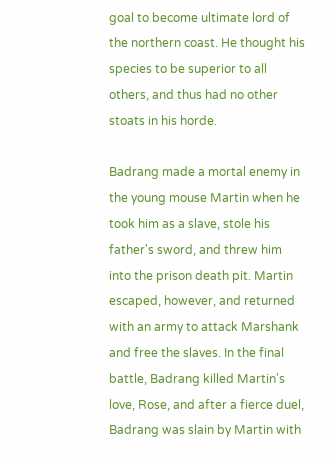goal to become ultimate lord of the northern coast. He thought his species to be superior to all others, and thus had no other stoats in his horde.

Badrang made a mortal enemy in the young mouse Martin when he took him as a slave, stole his father's sword, and threw him into the prison death pit. Martin escaped, however, and returned with an army to attack Marshank and free the slaves. In the final battle, Badrang killed Martin's love, Rose, and after a fierce duel, Badrang was slain by Martin with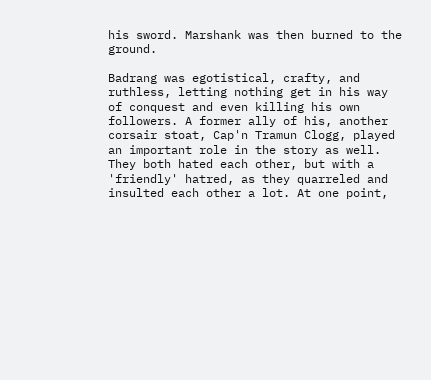his sword. Marshank was then burned to the ground.

Badrang was egotistical, crafty, and ruthless, letting nothing get in his way of conquest and even killing his own followers. A former ally of his, another corsair stoat, Cap'n Tramun Clogg, played an important role in the story as well. They both hated each other, but with a 'friendly' hatred, as they quarreled and insulted each other a lot. At one point,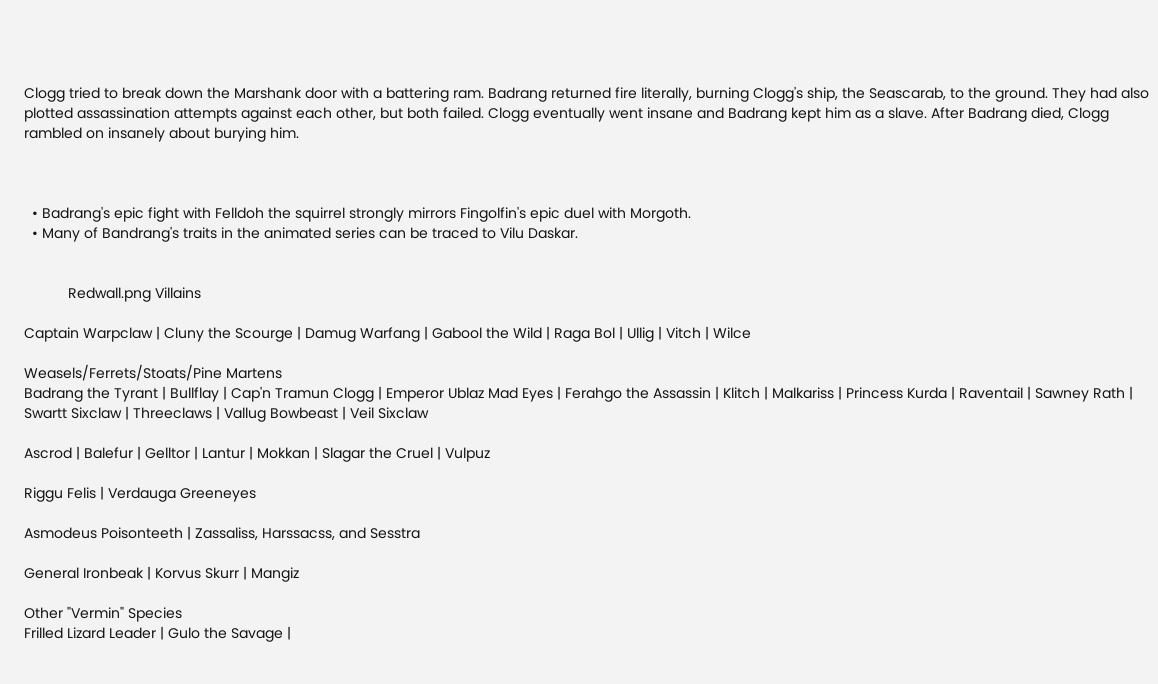Clogg tried to break down the Marshank door with a battering ram. Badrang returned fire literally, burning Clogg's ship, the Seascarab, to the ground. They had also plotted assassination attempts against each other, but both failed. Clogg eventually went insane and Badrang kept him as a slave. After Badrang died, Clogg rambled on insanely about burying him.



  • Badrang's epic fight with Felldoh the squirrel strongly mirrors Fingolfin's epic duel with Morgoth.
  • Many of Bandrang's traits in the animated series can be traced to Vilu Daskar.


           Redwall.png Villains

Captain Warpclaw | Cluny the Scourge | Damug Warfang | Gabool the Wild | Raga Bol | Ullig | Vitch | Wilce

Weasels/Ferrets/Stoats/Pine Martens
Badrang the Tyrant | Bullflay | Cap'n Tramun Clogg | Emperor Ublaz Mad Eyes | Ferahgo the Assassin | Klitch | Malkariss | Princess Kurda | Raventail | Sawney Rath | Swartt Sixclaw | Threeclaws | Vallug Bowbeast | Veil Sixclaw

Ascrod | Balefur | Gelltor | Lantur | Mokkan | Slagar the Cruel | Vulpuz

Riggu Felis | Verdauga Greeneyes

Asmodeus Poisonteeth | Zassaliss, Harssacss, and Sesstra

General Ironbeak | Korvus Skurr | Mangiz

Other "Vermin" Species
Frilled Lizard Leader | Gulo the Savage |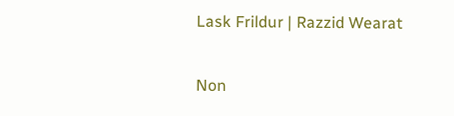Lask Frildur | Razzid Wearat

Non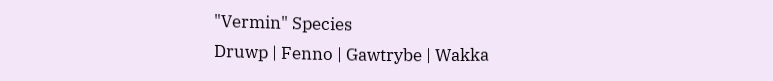"Vermin" Species
Druwp | Fenno | Gawtrybe | Wakka